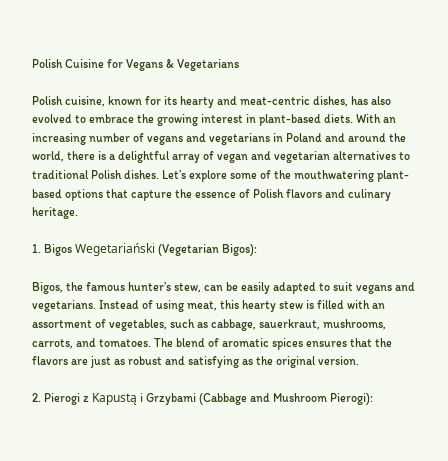Polish Cuisine for Vegans & Vegetarians

Polish cuisine, known for its hearty and meat-centric dishes, has also evolved to embrace the growing interest in plant-based diets. With an increasing number of vegans and vegetarians in Poland and around the world, there is a delightful array of vegan and vegetarian alternatives to traditional Polish dishes. Let’s explore some of the mouthwatering plant-based options that capture the essence of Polish flavors and culinary heritage.

1. Bigos Wegetariański (Vegetarian Bigos):

Bigos, the famous hunter’s stew, can be easily adapted to suit vegans and vegetarians. Instead of using meat, this hearty stew is filled with an assortment of vegetables, such as cabbage, sauerkraut, mushrooms, carrots, and tomatoes. The blend of aromatic spices ensures that the flavors are just as robust and satisfying as the original version.

2. Pierogi z Kapustą i Grzybami (Cabbage and Mushroom Pierogi):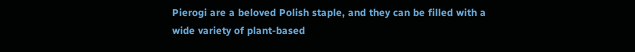Pierogi are a beloved Polish staple, and they can be filled with a wide variety of plant-based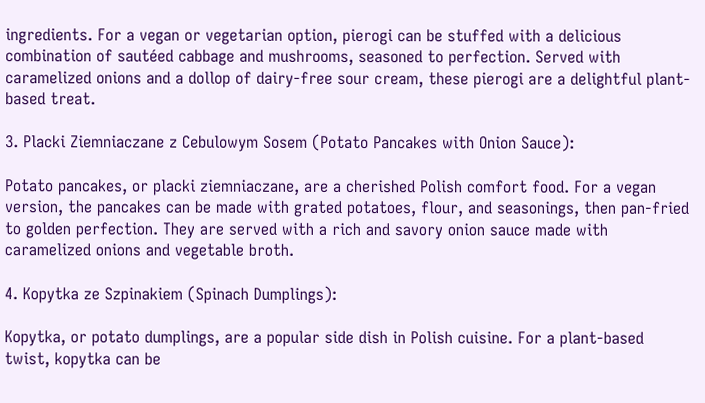ingredients. For a vegan or vegetarian option, pierogi can be stuffed with a delicious combination of sautéed cabbage and mushrooms, seasoned to perfection. Served with caramelized onions and a dollop of dairy-free sour cream, these pierogi are a delightful plant-based treat.

3. Placki Ziemniaczane z Cebulowym Sosem (Potato Pancakes with Onion Sauce):

Potato pancakes, or placki ziemniaczane, are a cherished Polish comfort food. For a vegan version, the pancakes can be made with grated potatoes, flour, and seasonings, then pan-fried to golden perfection. They are served with a rich and savory onion sauce made with caramelized onions and vegetable broth.

4. Kopytka ze Szpinakiem (Spinach Dumplings):

Kopytka, or potato dumplings, are a popular side dish in Polish cuisine. For a plant-based twist, kopytka can be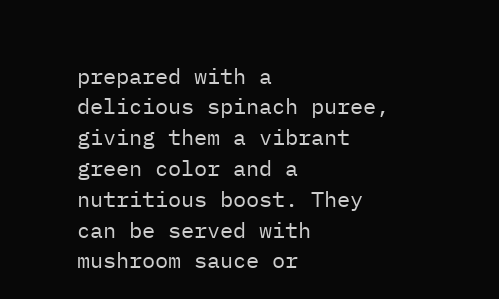prepared with a delicious spinach puree, giving them a vibrant green color and a nutritious boost. They can be served with mushroom sauce or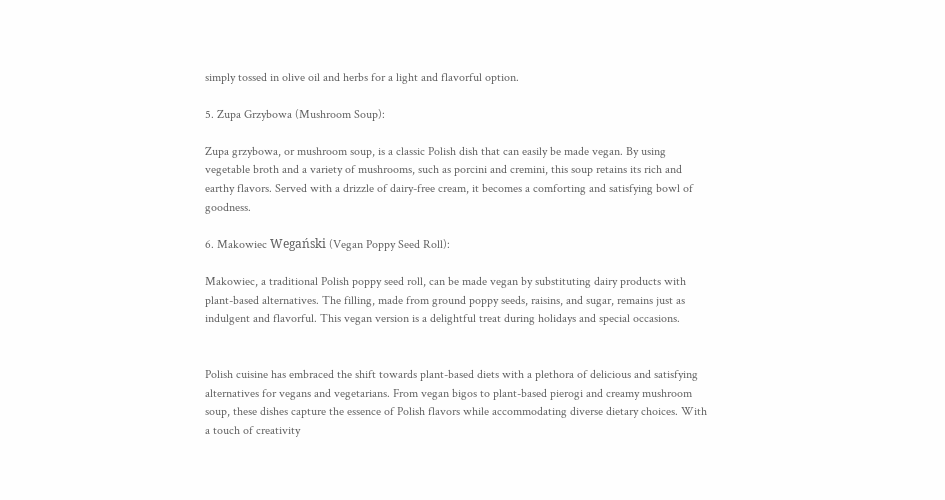simply tossed in olive oil and herbs for a light and flavorful option.

5. Zupa Grzybowa (Mushroom Soup):

Zupa grzybowa, or mushroom soup, is a classic Polish dish that can easily be made vegan. By using vegetable broth and a variety of mushrooms, such as porcini and cremini, this soup retains its rich and earthy flavors. Served with a drizzle of dairy-free cream, it becomes a comforting and satisfying bowl of goodness.

6. Makowiec Wegański (Vegan Poppy Seed Roll):

Makowiec, a traditional Polish poppy seed roll, can be made vegan by substituting dairy products with plant-based alternatives. The filling, made from ground poppy seeds, raisins, and sugar, remains just as indulgent and flavorful. This vegan version is a delightful treat during holidays and special occasions.


Polish cuisine has embraced the shift towards plant-based diets with a plethora of delicious and satisfying alternatives for vegans and vegetarians. From vegan bigos to plant-based pierogi and creamy mushroom soup, these dishes capture the essence of Polish flavors while accommodating diverse dietary choices. With a touch of creativity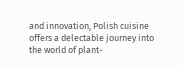and innovation, Polish cuisine offers a delectable journey into the world of plant-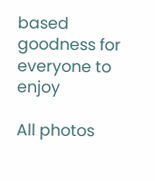based goodness for everyone to enjoy

All photos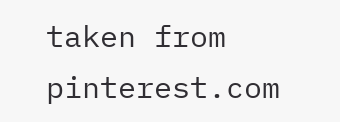taken from pinterest.com